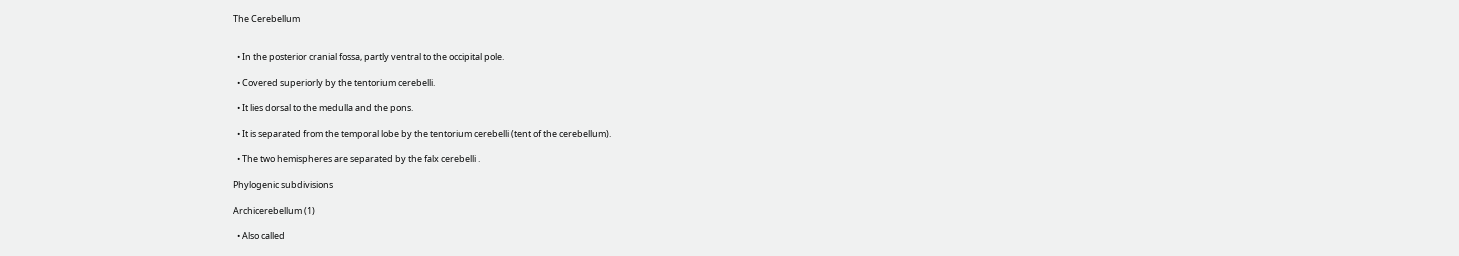The Cerebellum


  • In the posterior cranial fossa, partly ventral to the occipital pole.

  • Covered superiorly by the tentorium cerebelli.

  • It lies dorsal to the medulla and the pons.

  • It is separated from the temporal lobe by the tentorium cerebelli (tent of the cerebellum).

  • The two hemispheres are separated by the falx cerebelli .

Phylogenic subdivisions

Archicerebellum (1)

  • Also called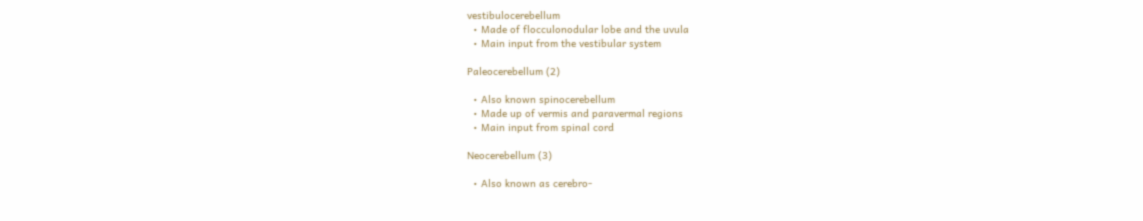vestibulocerebellum
  • Made of flocculonodular lobe and the uvula
  • Main input from the vestibular system

Paleocerebellum (2)

  • Also known spinocerebellum
  • Made up of vermis and paravermal regions
  • Main input from spinal cord

Neocerebellum (3)

  • Also known as cerebro-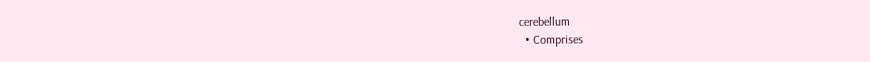cerebellum
  • Comprises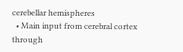cerebellar hemispheres
  • Main input from cerebral cortex through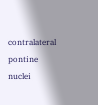contralateral pontine nuclei